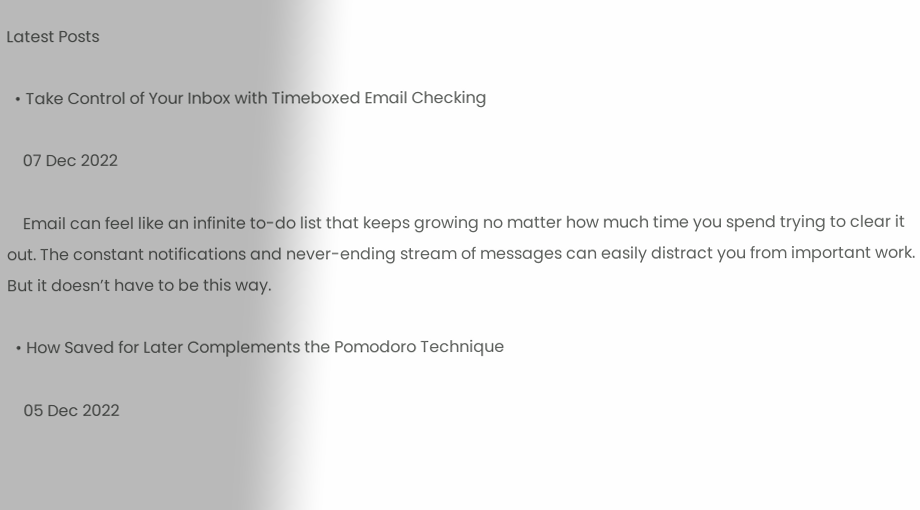Latest Posts

  • Take Control of Your Inbox with Timeboxed Email Checking

    07 Dec 2022

    Email can feel like an infinite to-do list that keeps growing no matter how much time you spend trying to clear it out. The constant notifications and never-ending stream of messages can easily distract you from important work. But it doesn’t have to be this way.

  • How Saved for Later Complements the Pomodoro Technique

    05 Dec 2022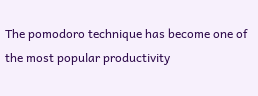The pomodoro technique has become one of the most popular productivity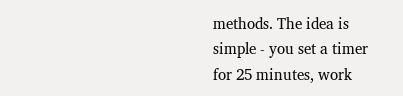methods. The idea is simple - you set a timer for 25 minutes, work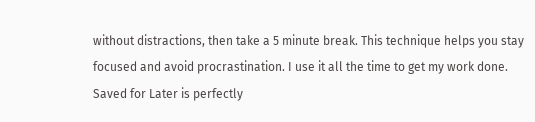without distractions, then take a 5 minute break. This technique helps you stay focused and avoid procrastination. I use it all the time to get my work done. Saved for Later is perfectly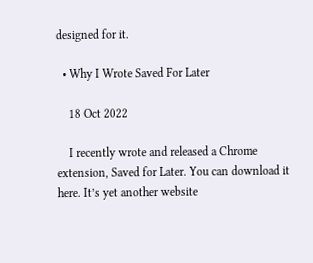designed for it.

  • Why I Wrote Saved For Later

    18 Oct 2022

    I recently wrote and released a Chrome extension, Saved for Later. You can download it here. It’s yet another website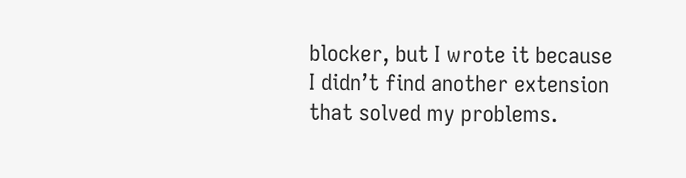blocker, but I wrote it because I didn’t find another extension that solved my problems.